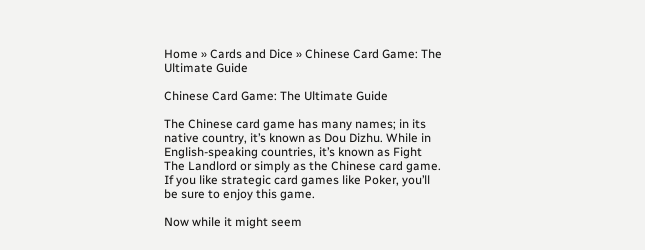Home » Cards and Dice » Chinese Card Game: The Ultimate Guide

Chinese Card Game: The Ultimate Guide

The Chinese card game has many names; in its native country, it’s known as Dou Dizhu. While in English-speaking countries, it’s known as Fight The Landlord or simply as the Chinese card game. If you like strategic card games like Poker, you’ll be sure to enjoy this game.

Now while it might seem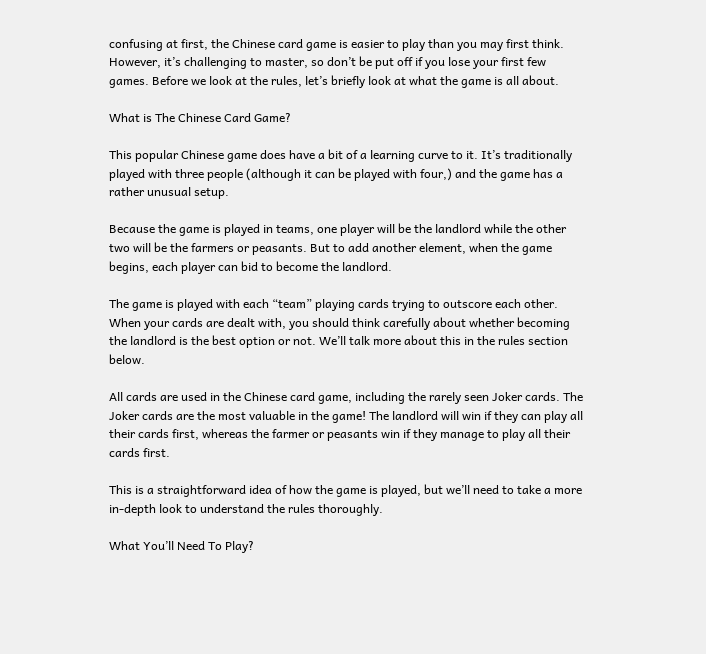confusing at first, the Chinese card game is easier to play than you may first think. However, it’s challenging to master, so don’t be put off if you lose your first few games. Before we look at the rules, let’s briefly look at what the game is all about.

What is The Chinese Card Game?

This popular Chinese game does have a bit of a learning curve to it. It’s traditionally played with three people (although it can be played with four,) and the game has a rather unusual setup.

Because the game is played in teams, one player will be the landlord while the other two will be the farmers or peasants. But to add another element, when the game begins, each player can bid to become the landlord.

The game is played with each “team” playing cards trying to outscore each other. When your cards are dealt with, you should think carefully about whether becoming the landlord is the best option or not. We’ll talk more about this in the rules section below.

All cards are used in the Chinese card game, including the rarely seen Joker cards. The Joker cards are the most valuable in the game! The landlord will win if they can play all their cards first, whereas the farmer or peasants win if they manage to play all their cards first.

This is a straightforward idea of how the game is played, but we’ll need to take a more in-depth look to understand the rules thoroughly.

What You’ll Need To Play?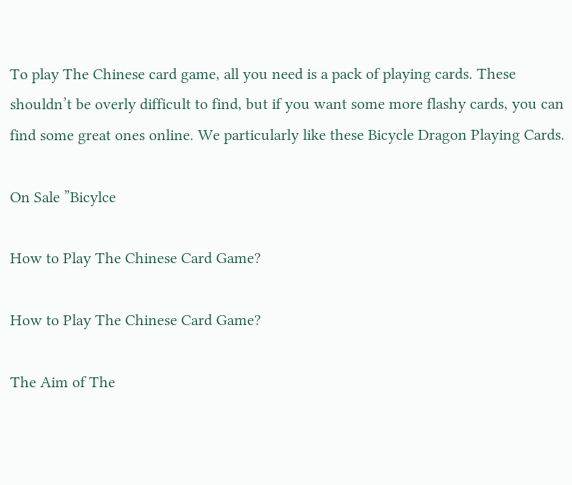To play The Chinese card game, all you need is a pack of playing cards. These shouldn’t be overly difficult to find, but if you want some more flashy cards, you can find some great ones online. We particularly like these Bicycle Dragon Playing Cards.

On Sale ”Bicylce

How to Play The Chinese Card Game?

How to Play The Chinese Card Game?

The Aim of The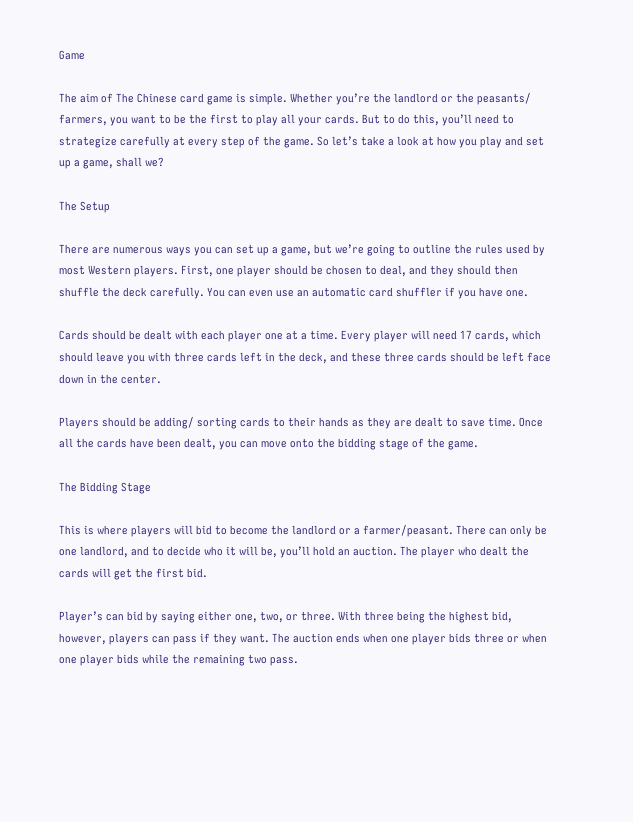Game

The aim of The Chinese card game is simple. Whether you’re the landlord or the peasants/ farmers, you want to be the first to play all your cards. But to do this, you’ll need to strategize carefully at every step of the game. So let’s take a look at how you play and set up a game, shall we?

The Setup

There are numerous ways you can set up a game, but we’re going to outline the rules used by most Western players. First, one player should be chosen to deal, and they should then shuffle the deck carefully. You can even use an automatic card shuffler if you have one.

Cards should be dealt with each player one at a time. Every player will need 17 cards, which should leave you with three cards left in the deck, and these three cards should be left face down in the center.

Players should be adding/ sorting cards to their hands as they are dealt to save time. Once all the cards have been dealt, you can move onto the bidding stage of the game.

The Bidding Stage

This is where players will bid to become the landlord or a farmer/peasant. There can only be one landlord, and to decide who it will be, you’ll hold an auction. The player who dealt the cards will get the first bid.

Player’s can bid by saying either one, two, or three. With three being the highest bid, however, players can pass if they want. The auction ends when one player bids three or when one player bids while the remaining two pass.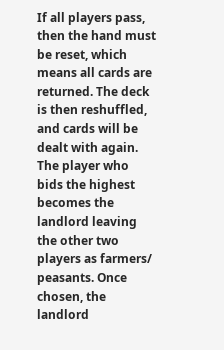If all players pass, then the hand must be reset, which means all cards are returned. The deck is then reshuffled, and cards will be dealt with again. The player who bids the highest becomes the landlord leaving the other two players as farmers/ peasants. Once chosen, the landlord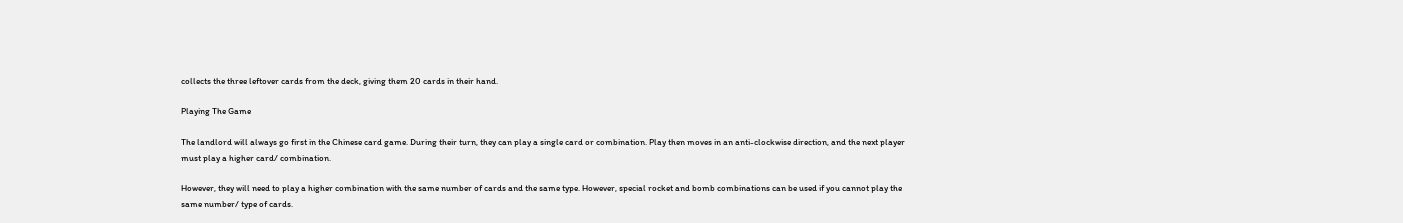collects the three leftover cards from the deck, giving them 20 cards in their hand.

Playing The Game

The landlord will always go first in the Chinese card game. During their turn, they can play a single card or combination. Play then moves in an anti-clockwise direction, and the next player must play a higher card/ combination.

However, they will need to play a higher combination with the same number of cards and the same type. However, special rocket and bomb combinations can be used if you cannot play the same number/ type of cards.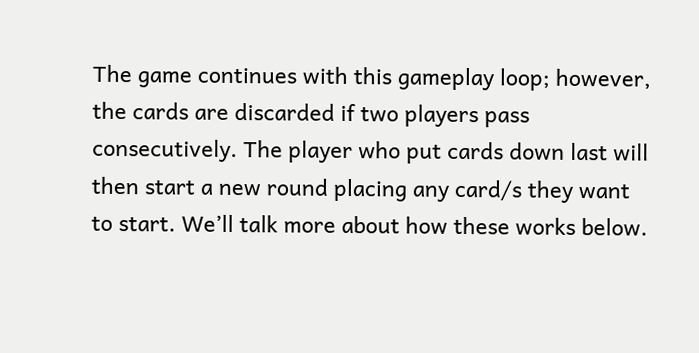The game continues with this gameplay loop; however, the cards are discarded if two players pass consecutively. The player who put cards down last will then start a new round placing any card/s they want to start. We’ll talk more about how these works below.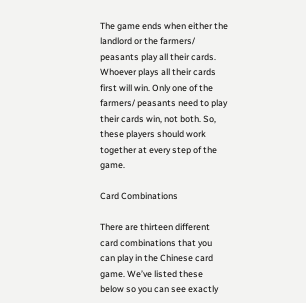The game ends when either the landlord or the farmers/ peasants play all their cards. Whoever plays all their cards first will win. Only one of the farmers/ peasants need to play their cards win, not both. So, these players should work together at every step of the game.

Card Combinations

There are thirteen different card combinations that you can play in the Chinese card game. We’ve listed these below so you can see exactly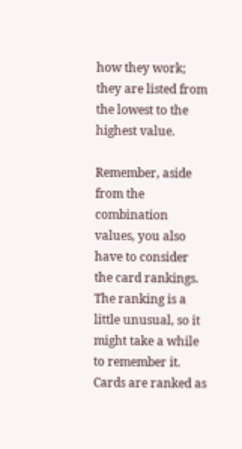how they work; they are listed from the lowest to the highest value.

Remember, aside from the combination values, you also have to consider the card rankings. The ranking is a little unusual, so it might take a while to remember it. Cards are ranked as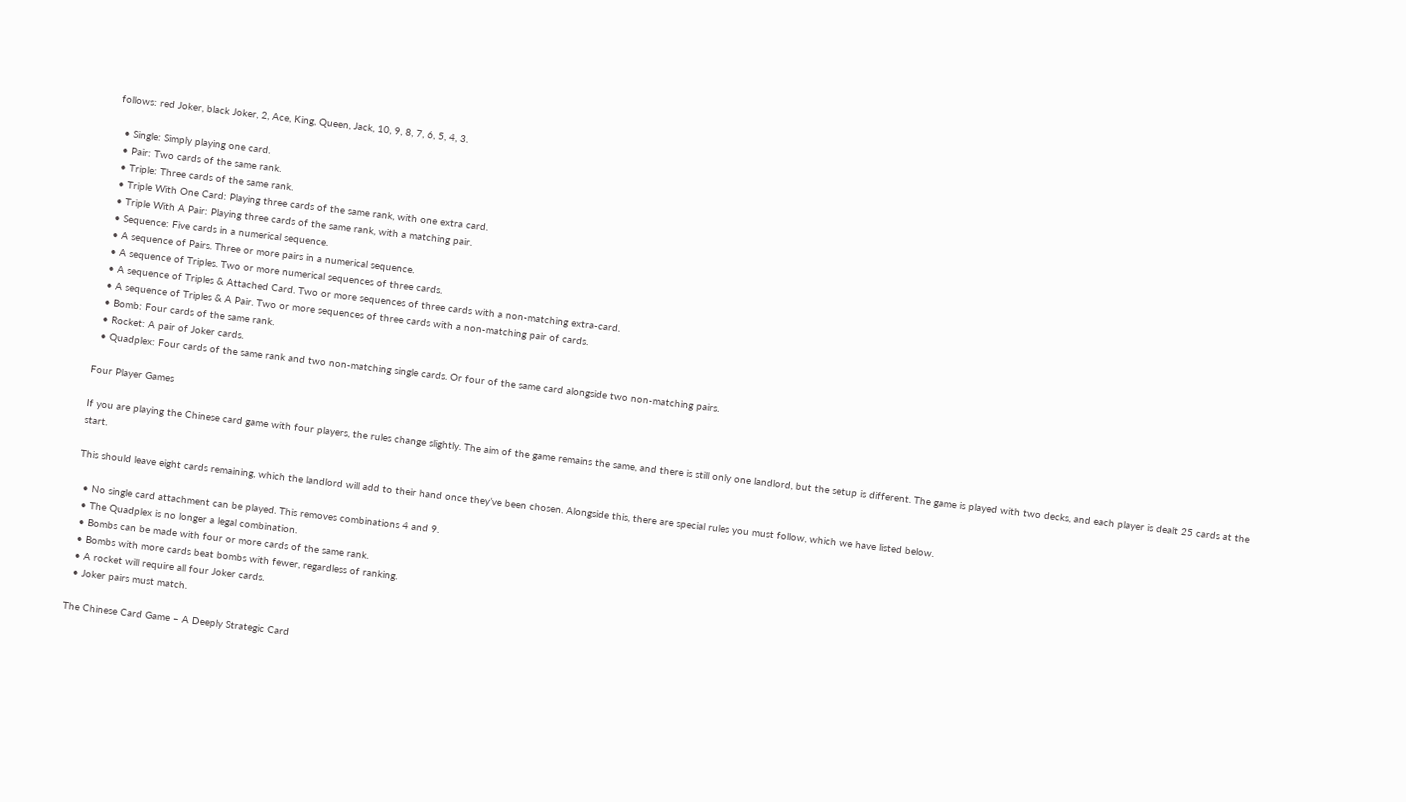follows: red Joker, black Joker, 2, Ace, King, Queen, Jack, 10, 9, 8, 7, 6, 5, 4, 3.

  • Single: Simply playing one card.
  • Pair: Two cards of the same rank.
  • Triple: Three cards of the same rank.
  • Triple With One Card: Playing three cards of the same rank, with one extra card.
  • Triple With A Pair: Playing three cards of the same rank, with a matching pair.
  • Sequence: Five cards in a numerical sequence.
  • A sequence of Pairs. Three or more pairs in a numerical sequence.
  • A sequence of Triples. Two or more numerical sequences of three cards.
  • A sequence of Triples & Attached Card. Two or more sequences of three cards with a non-matching extra-card.
  • A sequence of Triples & A Pair. Two or more sequences of three cards with a non-matching pair of cards.
  • Bomb: Four cards of the same rank.
  • Rocket: A pair of Joker cards.
  • Quadplex: Four cards of the same rank and two non-matching single cards. Or four of the same card alongside two non-matching pairs.

Four Player Games

If you are playing the Chinese card game with four players, the rules change slightly. The aim of the game remains the same, and there is still only one landlord, but the setup is different. The game is played with two decks, and each player is dealt 25 cards at the start.

This should leave eight cards remaining, which the landlord will add to their hand once they’ve been chosen. Alongside this, there are special rules you must follow, which we have listed below.

  • No single card attachment can be played. This removes combinations 4 and 9.
  • The Quadplex is no longer a legal combination.
  • Bombs can be made with four or more cards of the same rank.
  • Bombs with more cards beat bombs with fewer, regardless of ranking.
  • A rocket will require all four Joker cards.
  • Joker pairs must match.

The Chinese Card Game – A Deeply Strategic Card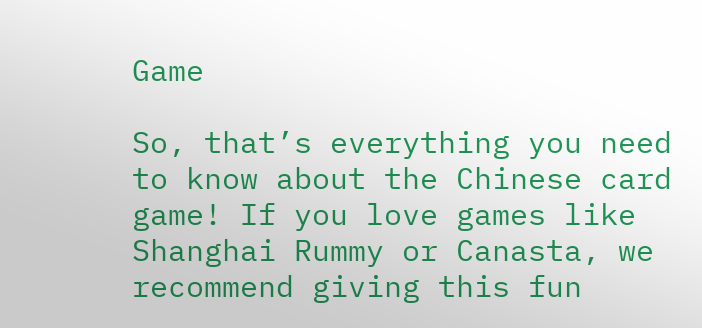Game

So, that’s everything you need to know about the Chinese card game! If you love games like Shanghai Rummy or Canasta, we recommend giving this fun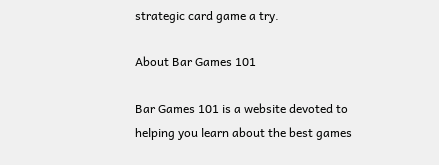strategic card game a try.

About Bar Games 101

Bar Games 101 is a website devoted to helping you learn about the best games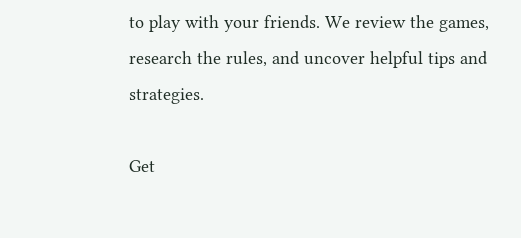to play with your friends. We review the games, research the rules, and uncover helpful tips and strategies.

Get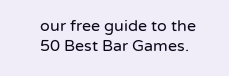our free guide to the 50 Best Bar Games.